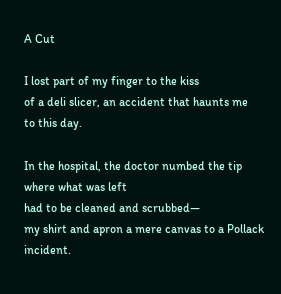A Cut

I lost part of my finger to the kiss
of a deli slicer, an accident that haunts me
to this day.

In the hospital, the doctor numbed the tip
where what was left
had to be cleaned and scrubbed—
my shirt and apron a mere canvas to a Pollack incident.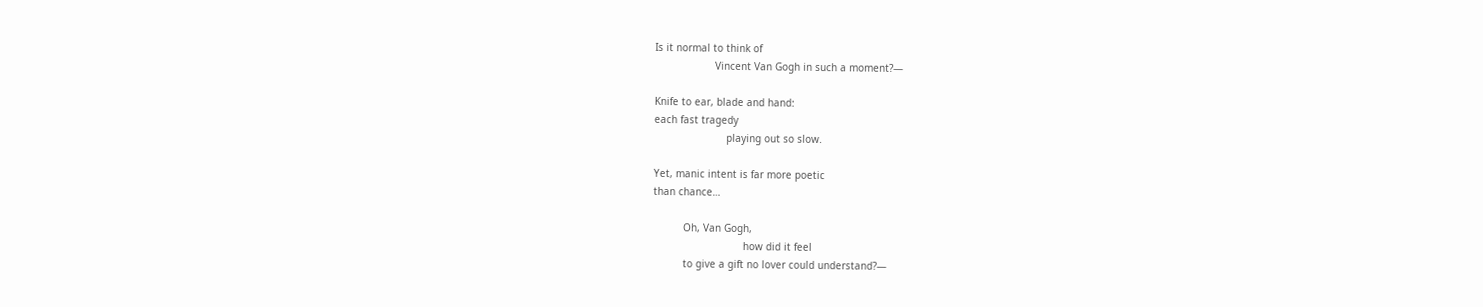Is it normal to think of
                    Vincent Van Gogh in such a moment?—

Knife to ear, blade and hand:
each fast tragedy
                        playing out so slow.

Yet, manic intent is far more poetic
than chance…

          Oh, Van Gogh,
                              how did it feel
          to give a gift no lover could understand?—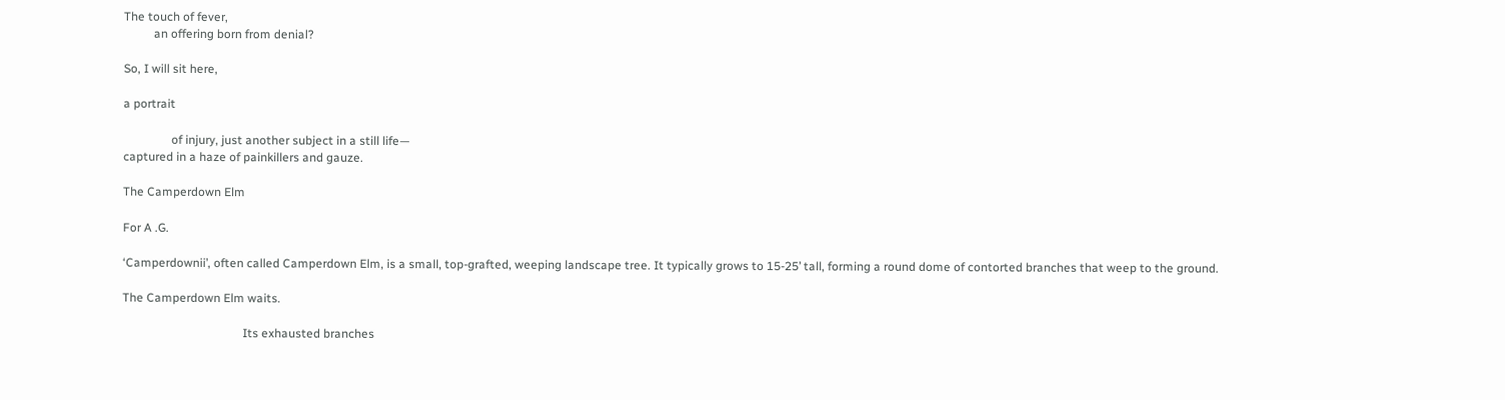The touch of fever,
          an offering born from denial?

So, I will sit here,

a portrait

                of injury, just another subject in a still life—
captured in a haze of painkillers and gauze.

The Camperdown Elm

For A .G.

‘Camperdownii’, often called Camperdown Elm, is a small, top-grafted, weeping landscape tree. It typically grows to 15-25’ tall, forming a round dome of contorted branches that weep to the ground.

The Camperdown Elm waits.

                                        Its exhausted branches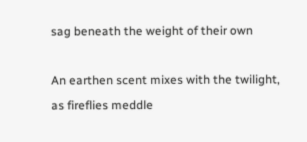sag beneath the weight of their own

An earthen scent mixes with the twilight,
as fireflies meddle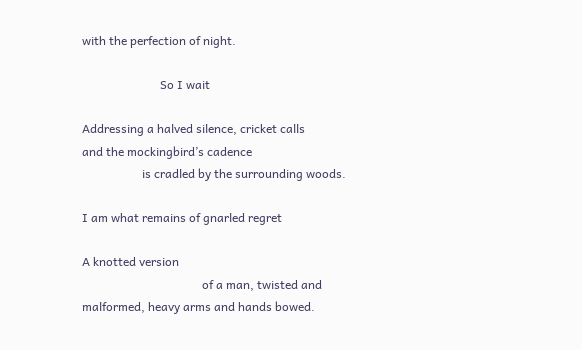with the perfection of night.

                          So I wait

Addressing a halved silence, cricket calls
and the mockingbird’s cadence
                    is cradled by the surrounding woods.

I am what remains of gnarled regret

A knotted version
                                        of a man, twisted and
malformed, heavy arms and hands bowed.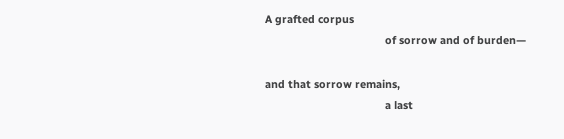A grafted corpus
                                        of sorrow and of burden—

and that sorrow remains,
                                        a last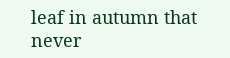leaf in autumn that never